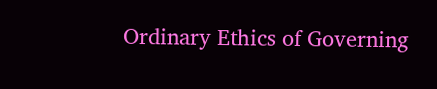Ordinary Ethics of Governing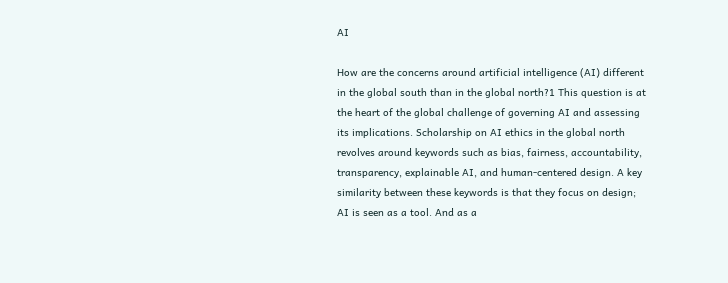AI

How are the concerns around artificial intelligence (AI) different in the global south than in the global north?1 This question is at the heart of the global challenge of governing AI and assessing its implications. Scholarship on AI ethics in the global north revolves around keywords such as bias, fairness, accountability, transparency, explainable AI, and human-centered design. A key similarity between these keywords is that they focus on design; AI is seen as a tool. And as a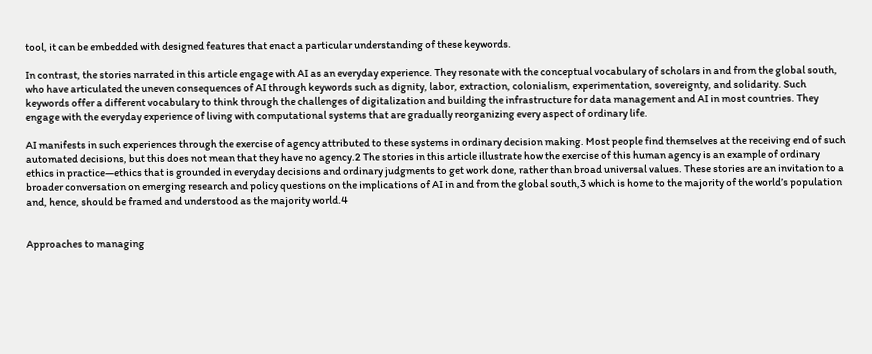tool, it can be embedded with designed features that enact a particular understanding of these keywords.

In contrast, the stories narrated in this article engage with AI as an everyday experience. They resonate with the conceptual vocabulary of scholars in and from the global south, who have articulated the uneven consequences of AI through keywords such as dignity, labor, extraction, colonialism, experimentation, sovereignty, and solidarity. Such keywords offer a different vocabulary to think through the challenges of digitalization and building the infrastructure for data management and AI in most countries. They engage with the everyday experience of living with computational systems that are gradually reorganizing every aspect of ordinary life.

AI manifests in such experiences through the exercise of agency attributed to these systems in ordinary decision making. Most people find themselves at the receiving end of such automated decisions, but this does not mean that they have no agency.2 The stories in this article illustrate how the exercise of this human agency is an example of ordinary ethics in practice—ethics that is grounded in everyday decisions and ordinary judgments to get work done, rather than broad universal values. These stories are an invitation to a broader conversation on emerging research and policy questions on the implications of AI in and from the global south,3 which is home to the majority of the world’s population and, hence, should be framed and understood as the majority world.4


Approaches to managing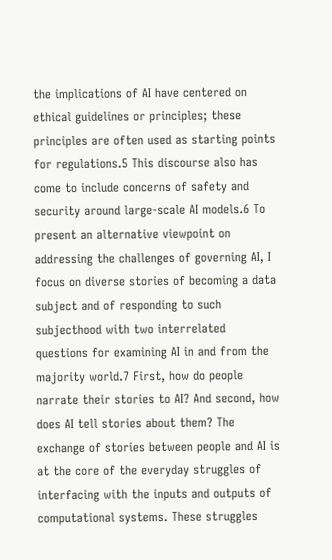the implications of AI have centered on ethical guidelines or principles; these principles are often used as starting points for regulations.5 This discourse also has come to include concerns of safety and security around large-scale AI models.6 To present an alternative viewpoint on addressing the challenges of governing AI, I focus on diverse stories of becoming a data subject and of responding to such subjecthood with two interrelated questions for examining AI in and from the majority world.7 First, how do people narrate their stories to AI? And second, how does AI tell stories about them? The exchange of stories between people and AI is at the core of the everyday struggles of interfacing with the inputs and outputs of computational systems. These struggles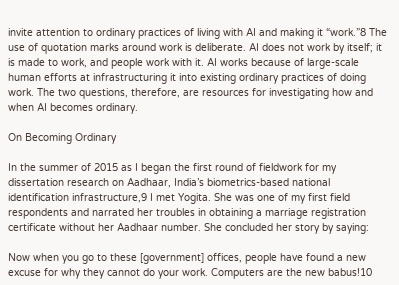invite attention to ordinary practices of living with AI and making it “work.”8 The use of quotation marks around work is deliberate. AI does not work by itself; it is made to work, and people work with it. AI works because of large-scale human efforts at infrastructuring it into existing ordinary practices of doing work. The two questions, therefore, are resources for investigating how and when AI becomes ordinary.

On Becoming Ordinary

In the summer of 2015 as I began the first round of fieldwork for my dissertation research on Aadhaar, India’s biometrics-based national identification infrastructure,9 I met Yogita. She was one of my first field respondents and narrated her troubles in obtaining a marriage registration certificate without her Aadhaar number. She concluded her story by saying:

Now when you go to these [government] offices, people have found a new excuse for why they cannot do your work. Computers are the new babus!10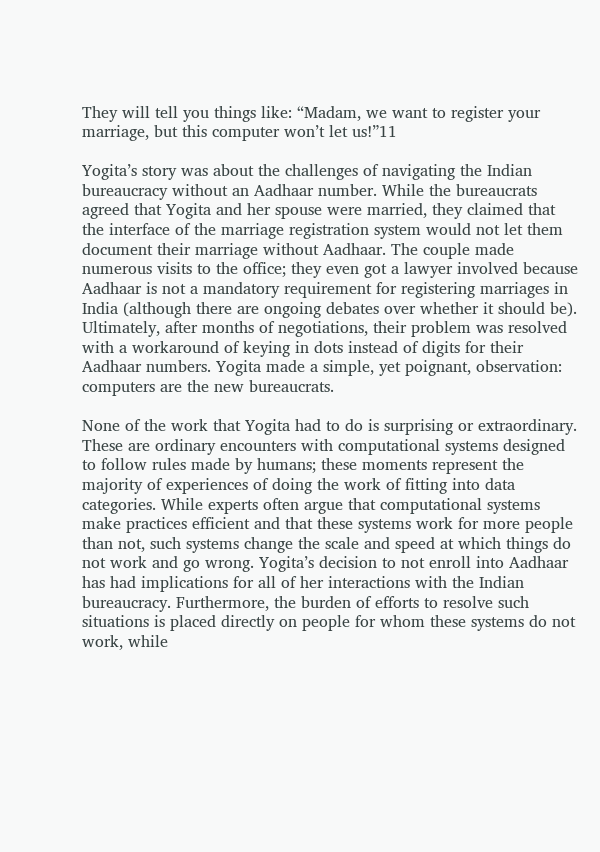They will tell you things like: “Madam, we want to register your marriage, but this computer won’t let us!”11

Yogita’s story was about the challenges of navigating the Indian bureaucracy without an Aadhaar number. While the bureaucrats agreed that Yogita and her spouse were married, they claimed that the interface of the marriage registration system would not let them document their marriage without Aadhaar. The couple made numerous visits to the office; they even got a lawyer involved because Aadhaar is not a mandatory requirement for registering marriages in India (although there are ongoing debates over whether it should be). Ultimately, after months of negotiations, their problem was resolved with a workaround of keying in dots instead of digits for their Aadhaar numbers. Yogita made a simple, yet poignant, observation: computers are the new bureaucrats.

None of the work that Yogita had to do is surprising or extraordinary. These are ordinary encounters with computational systems designed to follow rules made by humans; these moments represent the majority of experiences of doing the work of fitting into data categories. While experts often argue that computational systems make practices efficient and that these systems work for more people than not, such systems change the scale and speed at which things do not work and go wrong. Yogita’s decision to not enroll into Aadhaar has had implications for all of her interactions with the Indian bureaucracy. Furthermore, the burden of efforts to resolve such situations is placed directly on people for whom these systems do not work, while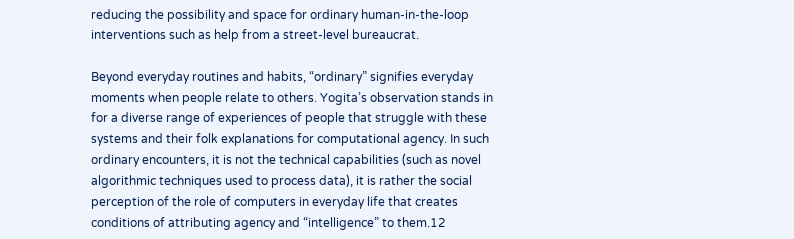reducing the possibility and space for ordinary human-in-the-loop interventions such as help from a street-level bureaucrat.

Beyond everyday routines and habits, “ordinary” signifies everyday moments when people relate to others. Yogita’s observation stands in for a diverse range of experiences of people that struggle with these systems and their folk explanations for computational agency. In such ordinary encounters, it is not the technical capabilities (such as novel algorithmic techniques used to process data), it is rather the social perception of the role of computers in everyday life that creates conditions of attributing agency and “intelligence” to them.12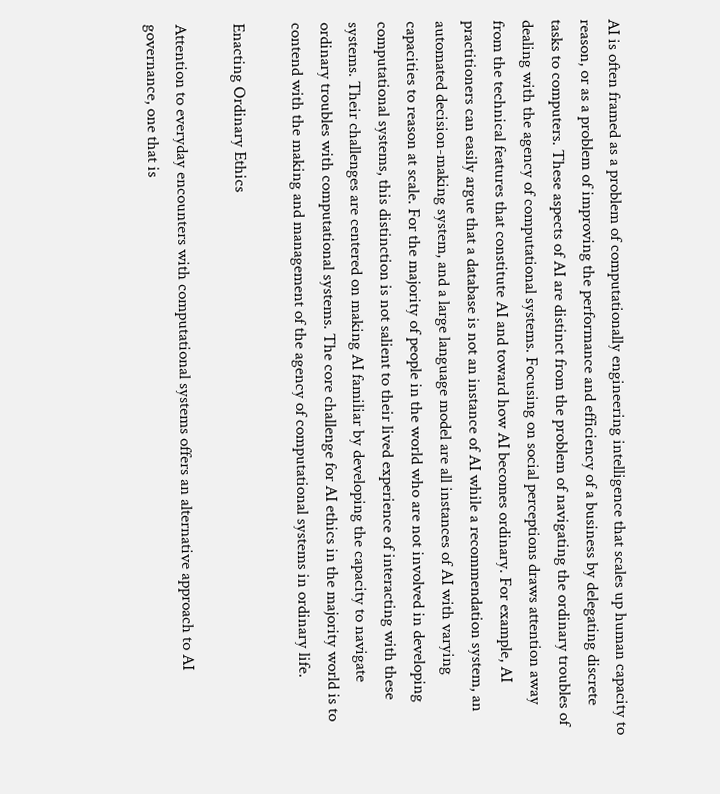AI is often framed as a problem of computationally engineering intelligence that scales up human capacity to reason, or as a problem of improving the performance and efficiency of a business by delegating discrete tasks to computers. These aspects of AI are distinct from the problem of navigating the ordinary troubles of dealing with the agency of computational systems. Focusing on social perceptions draws attention away from the technical features that constitute AI and toward how AI becomes ordinary. For example, AI practitioners can easily argue that a database is not an instance of AI while a recommendation system, an automated decision-making system, and a large language model are all instances of AI with varying capacities to reason at scale. For the majority of people in the world who are not involved in developing computational systems, this distinction is not salient to their lived experience of interacting with these systems. Their challenges are centered on making AI familiar by developing the capacity to navigate ordinary troubles with computational systems. The core challenge for AI ethics in the majority world is to contend with the making and management of the agency of computational systems in ordinary life.

Enacting Ordinary Ethics

Attention to everyday encounters with computational systems offers an alternative approach to AI governance, one that is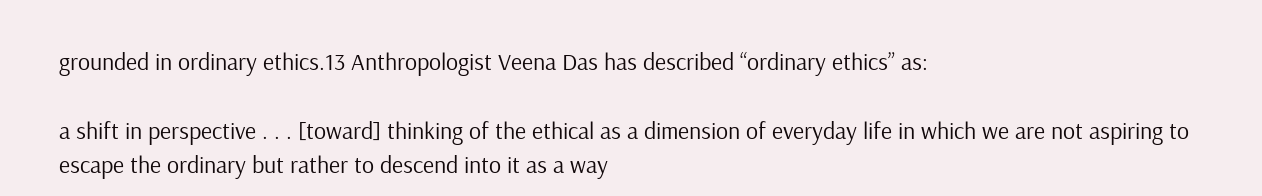grounded in ordinary ethics.13 Anthropologist Veena Das has described “ordinary ethics” as:

a shift in perspective . . . [toward] thinking of the ethical as a dimension of everyday life in which we are not aspiring to escape the ordinary but rather to descend into it as a way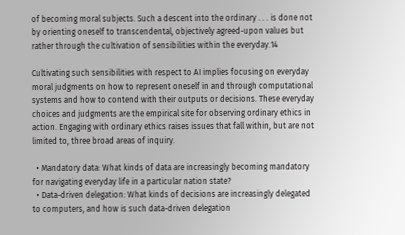of becoming moral subjects. Such a descent into the ordinary . . . is done not by orienting oneself to transcendental, objectively agreed-upon values but rather through the cultivation of sensibilities within the everyday.14

Cultivating such sensibilities with respect to AI implies focusing on everyday moral judgments on how to represent oneself in and through computational systems and how to contend with their outputs or decisions. These everyday choices and judgments are the empirical site for observing ordinary ethics in action. Engaging with ordinary ethics raises issues that fall within, but are not limited to, three broad areas of inquiry.

  • Mandatory data: What kinds of data are increasingly becoming mandatory for navigating everyday life in a particular nation state?
  • Data-driven delegation: What kinds of decisions are increasingly delegated to computers, and how is such data-driven delegation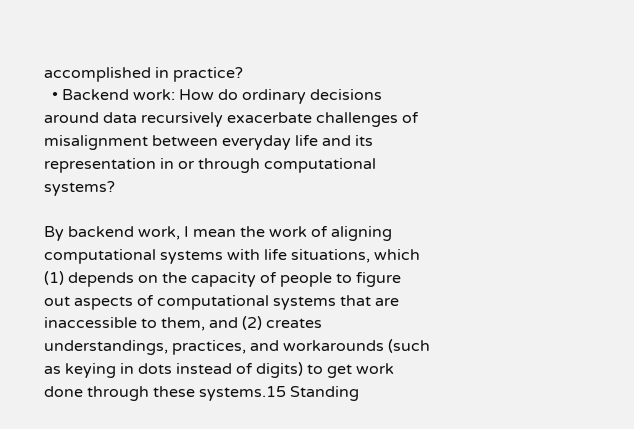accomplished in practice?
  • Backend work: How do ordinary decisions around data recursively exacerbate challenges of misalignment between everyday life and its representation in or through computational systems?

By backend work, I mean the work of aligning computational systems with life situations, which (1) depends on the capacity of people to figure out aspects of computational systems that are inaccessible to them, and (2) creates understandings, practices, and workarounds (such as keying in dots instead of digits) to get work done through these systems.15 Standing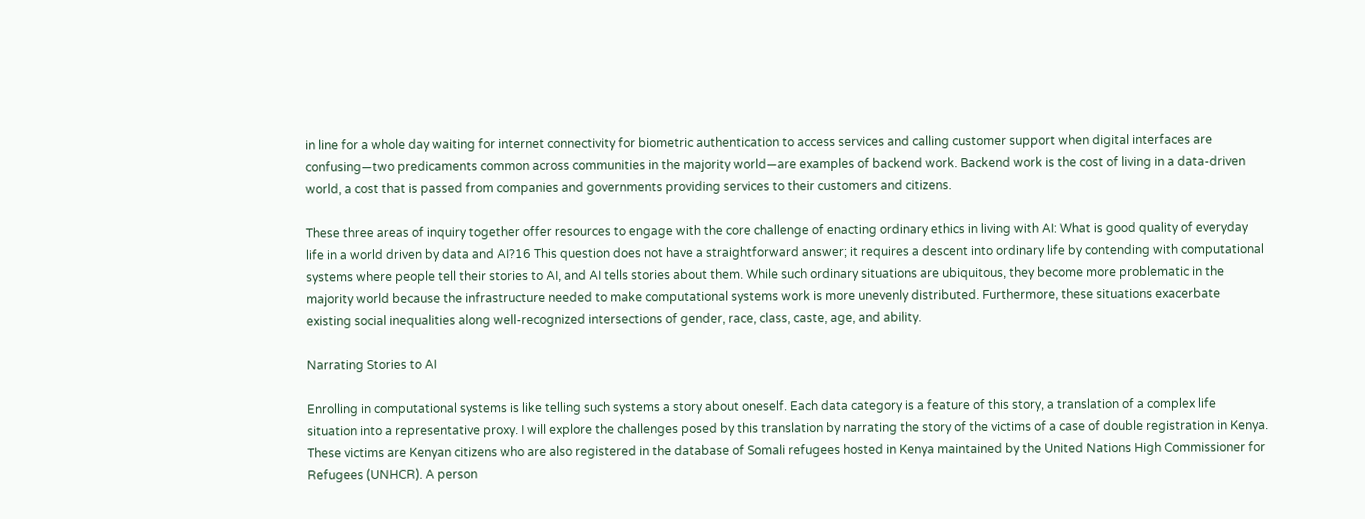in line for a whole day waiting for internet connectivity for biometric authentication to access services and calling customer support when digital interfaces are confusing—two predicaments common across communities in the majority world—are examples of backend work. Backend work is the cost of living in a data-driven world, a cost that is passed from companies and governments providing services to their customers and citizens.

These three areas of inquiry together offer resources to engage with the core challenge of enacting ordinary ethics in living with AI: What is good quality of everyday life in a world driven by data and AI?16 This question does not have a straightforward answer; it requires a descent into ordinary life by contending with computational systems where people tell their stories to AI, and AI tells stories about them. While such ordinary situations are ubiquitous, they become more problematic in the majority world because the infrastructure needed to make computational systems work is more unevenly distributed. Furthermore, these situations exacerbate existing social inequalities along well-recognized intersections of gender, race, class, caste, age, and ability.

Narrating Stories to AI

Enrolling in computational systems is like telling such systems a story about oneself. Each data category is a feature of this story, a translation of a complex life situation into a representative proxy. I will explore the challenges posed by this translation by narrating the story of the victims of a case of double registration in Kenya. These victims are Kenyan citizens who are also registered in the database of Somali refugees hosted in Kenya maintained by the United Nations High Commissioner for Refugees (UNHCR). A person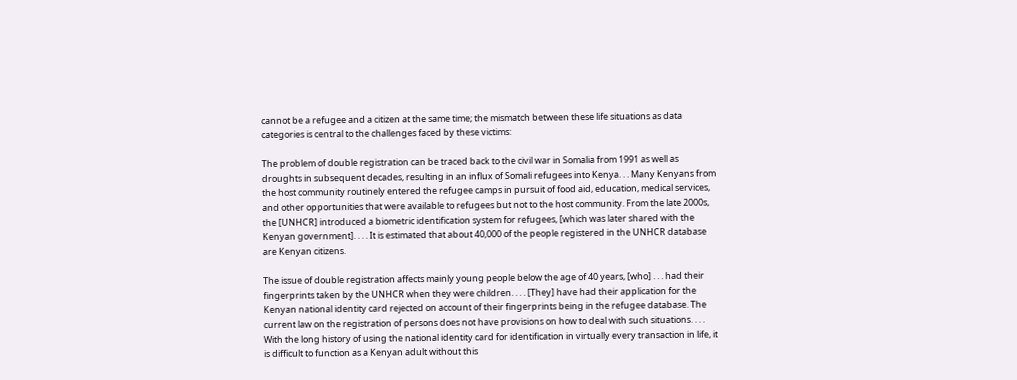cannot be a refugee and a citizen at the same time; the mismatch between these life situations as data categories is central to the challenges faced by these victims:

The problem of double registration can be traced back to the civil war in Somalia from 1991 as well as droughts in subsequent decades, resulting in an influx of Somali refugees into Kenya. . . Many Kenyans from the host community routinely entered the refugee camps in pursuit of food aid, education, medical services, and other opportunities that were available to refugees but not to the host community. From the late 2000s, the [UNHCR] introduced a biometric identification system for refugees, [which was later shared with the Kenyan government]. . . . It is estimated that about 40,000 of the people registered in the UNHCR database are Kenyan citizens.

The issue of double registration affects mainly young people below the age of 40 years, [who] . . . had their fingerprints taken by the UNHCR when they were children. . . . [They] have had their application for the Kenyan national identity card rejected on account of their fingerprints being in the refugee database. The current law on the registration of persons does not have provisions on how to deal with such situations. . . . With the long history of using the national identity card for identification in virtually every transaction in life, it is difficult to function as a Kenyan adult without this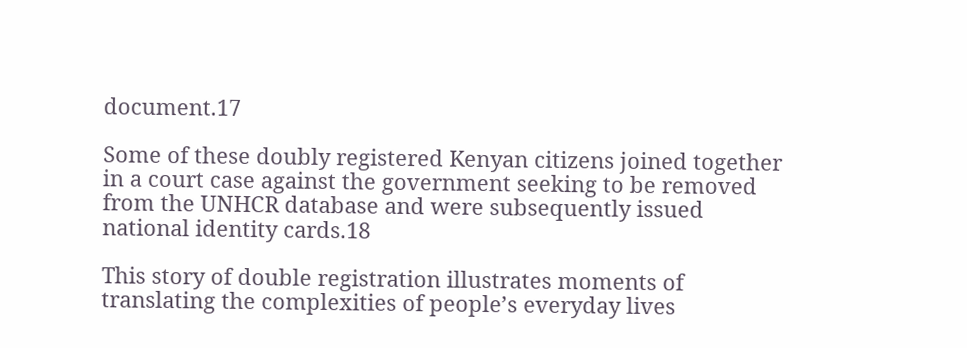document.17

Some of these doubly registered Kenyan citizens joined together in a court case against the government seeking to be removed from the UNHCR database and were subsequently issued national identity cards.18

This story of double registration illustrates moments of translating the complexities of people’s everyday lives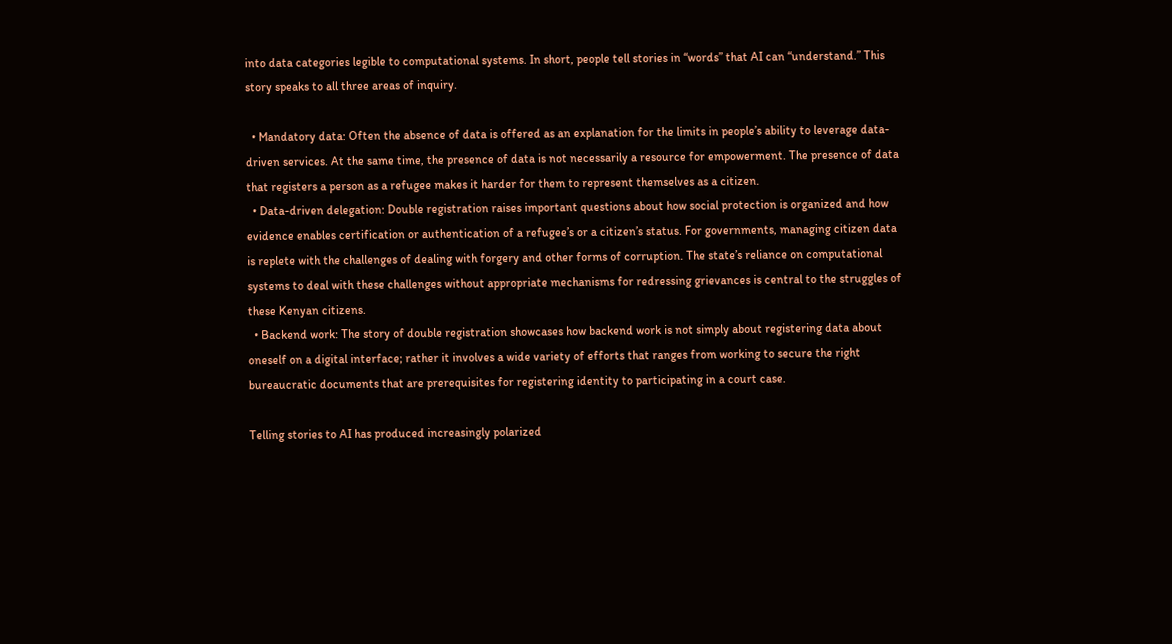into data categories legible to computational systems. In short, people tell stories in “words” that AI can “understand.” This story speaks to all three areas of inquiry.

  • Mandatory data: Often the absence of data is offered as an explanation for the limits in people’s ability to leverage data-driven services. At the same time, the presence of data is not necessarily a resource for empowerment. The presence of data that registers a person as a refugee makes it harder for them to represent themselves as a citizen.
  • Data-driven delegation: Double registration raises important questions about how social protection is organized and how evidence enables certification or authentication of a refugee’s or a citizen’s status. For governments, managing citizen data is replete with the challenges of dealing with forgery and other forms of corruption. The state’s reliance on computational systems to deal with these challenges without appropriate mechanisms for redressing grievances is central to the struggles of these Kenyan citizens.
  • Backend work: The story of double registration showcases how backend work is not simply about registering data about oneself on a digital interface; rather it involves a wide variety of efforts that ranges from working to secure the right bureaucratic documents that are prerequisites for registering identity to participating in a court case.

Telling stories to AI has produced increasingly polarized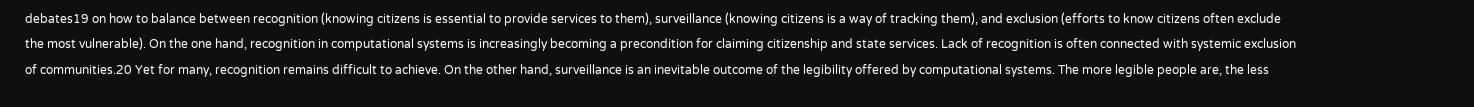debates19 on how to balance between recognition (knowing citizens is essential to provide services to them), surveillance (knowing citizens is a way of tracking them), and exclusion (efforts to know citizens often exclude the most vulnerable). On the one hand, recognition in computational systems is increasingly becoming a precondition for claiming citizenship and state services. Lack of recognition is often connected with systemic exclusion of communities.20 Yet for many, recognition remains difficult to achieve. On the other hand, surveillance is an inevitable outcome of the legibility offered by computational systems. The more legible people are, the less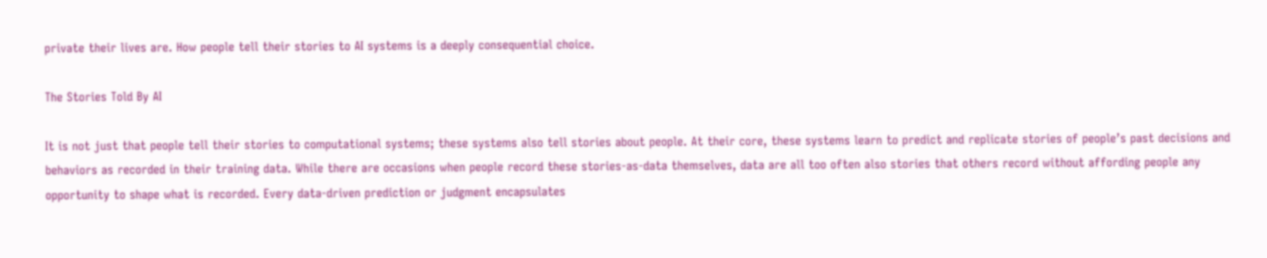private their lives are. How people tell their stories to AI systems is a deeply consequential choice.

The Stories Told By AI

It is not just that people tell their stories to computational systems; these systems also tell stories about people. At their core, these systems learn to predict and replicate stories of people’s past decisions and behaviors as recorded in their training data. While there are occasions when people record these stories-as-data themselves, data are all too often also stories that others record without affording people any opportunity to shape what is recorded. Every data-driven prediction or judgment encapsulates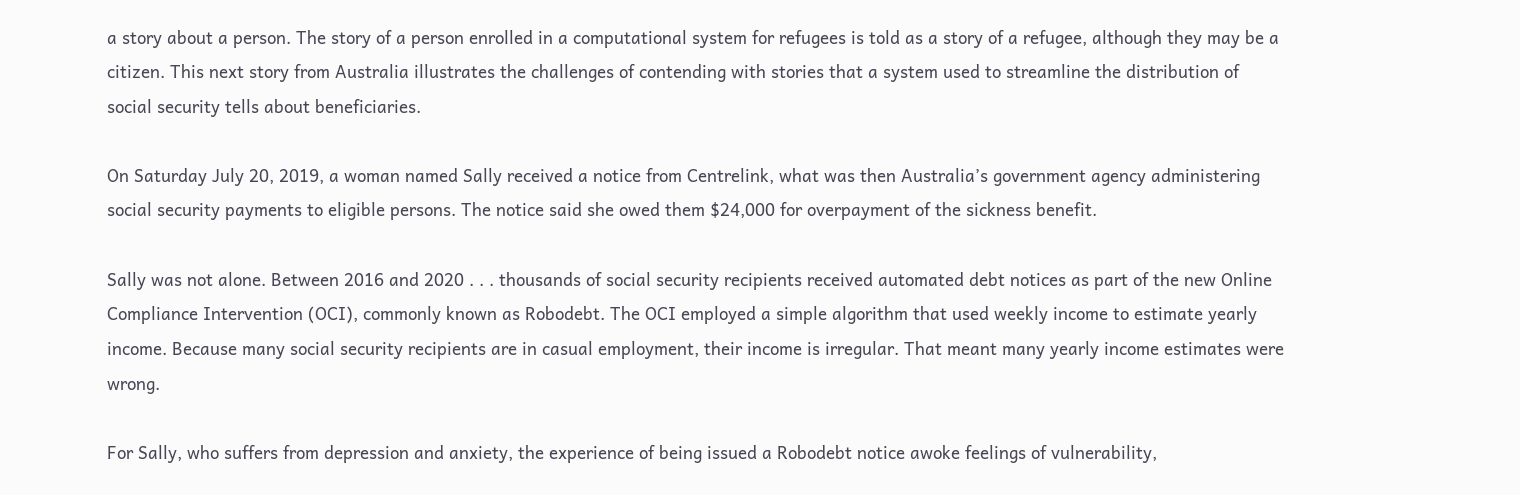a story about a person. The story of a person enrolled in a computational system for refugees is told as a story of a refugee, although they may be a citizen. This next story from Australia illustrates the challenges of contending with stories that a system used to streamline the distribution of social security tells about beneficiaries.

On Saturday July 20, 2019, a woman named Sally received a notice from Centrelink, what was then Australia’s government agency administering social security payments to eligible persons. The notice said she owed them $24,000 for overpayment of the sickness benefit.

Sally was not alone. Between 2016 and 2020 . . . thousands of social security recipients received automated debt notices as part of the new Online Compliance Intervention (OCI), commonly known as Robodebt. The OCI employed a simple algorithm that used weekly income to estimate yearly income. Because many social security recipients are in casual employment, their income is irregular. That meant many yearly income estimates were wrong.

For Sally, who suffers from depression and anxiety, the experience of being issued a Robodebt notice awoke feelings of vulnerability,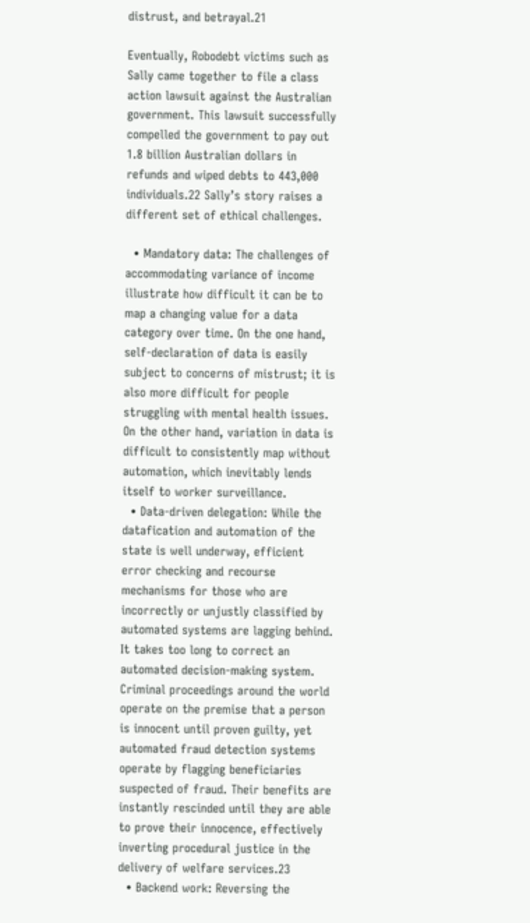distrust, and betrayal.21

Eventually, Robodebt victims such as Sally came together to file a class action lawsuit against the Australian government. This lawsuit successfully compelled the government to pay out 1.8 billion Australian dollars in refunds and wiped debts to 443,000 individuals.22 Sally’s story raises a different set of ethical challenges.

  • Mandatory data: The challenges of accommodating variance of income illustrate how difficult it can be to map a changing value for a data category over time. On the one hand, self-declaration of data is easily subject to concerns of mistrust; it is also more difficult for people struggling with mental health issues. On the other hand, variation in data is difficult to consistently map without automation, which inevitably lends itself to worker surveillance.
  • Data-driven delegation: While the datafication and automation of the state is well underway, efficient error checking and recourse mechanisms for those who are incorrectly or unjustly classified by automated systems are lagging behind. It takes too long to correct an automated decision-making system. Criminal proceedings around the world operate on the premise that a person is innocent until proven guilty, yet automated fraud detection systems operate by flagging beneficiaries suspected of fraud. Their benefits are instantly rescinded until they are able to prove their innocence, effectively inverting procedural justice in the delivery of welfare services.23
  • Backend work: Reversing the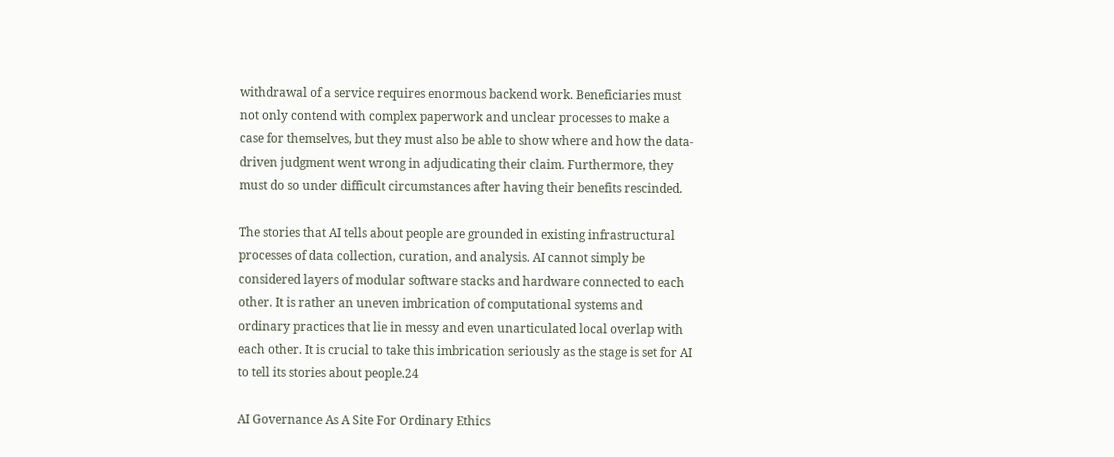withdrawal of a service requires enormous backend work. Beneficiaries must not only contend with complex paperwork and unclear processes to make a case for themselves, but they must also be able to show where and how the data-driven judgment went wrong in adjudicating their claim. Furthermore, they must do so under difficult circumstances after having their benefits rescinded.

The stories that AI tells about people are grounded in existing infrastructural processes of data collection, curation, and analysis. AI cannot simply be considered layers of modular software stacks and hardware connected to each other. It is rather an uneven imbrication of computational systems and ordinary practices that lie in messy and even unarticulated local overlap with each other. It is crucial to take this imbrication seriously as the stage is set for AI to tell its stories about people.24

AI Governance As A Site For Ordinary Ethics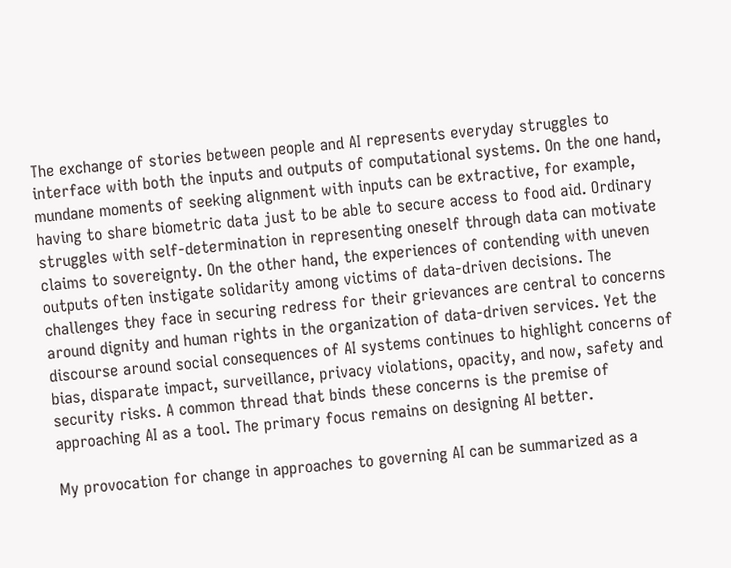The exchange of stories between people and AI represents everyday struggles to interface with both the inputs and outputs of computational systems. On the one hand, mundane moments of seeking alignment with inputs can be extractive, for example, having to share biometric data just to be able to secure access to food aid. Ordinary struggles with self-determination in representing oneself through data can motivate claims to sovereignty. On the other hand, the experiences of contending with uneven outputs often instigate solidarity among victims of data-driven decisions. The challenges they face in securing redress for their grievances are central to concerns around dignity and human rights in the organization of data-driven services. Yet the discourse around social consequences of AI systems continues to highlight concerns of bias, disparate impact, surveillance, privacy violations, opacity, and now, safety and security risks. A common thread that binds these concerns is the premise of approaching AI as a tool. The primary focus remains on designing AI better.

My provocation for change in approaches to governing AI can be summarized as a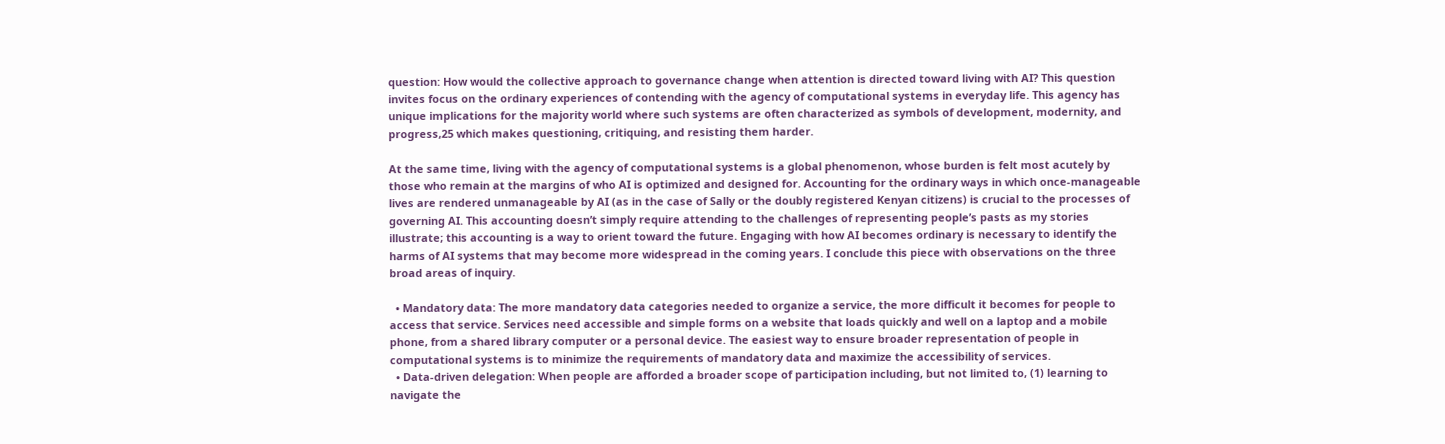question: How would the collective approach to governance change when attention is directed toward living with AI? This question invites focus on the ordinary experiences of contending with the agency of computational systems in everyday life. This agency has unique implications for the majority world where such systems are often characterized as symbols of development, modernity, and progress,25 which makes questioning, critiquing, and resisting them harder.

At the same time, living with the agency of computational systems is a global phenomenon, whose burden is felt most acutely by those who remain at the margins of who AI is optimized and designed for. Accounting for the ordinary ways in which once-manageable lives are rendered unmanageable by AI (as in the case of Sally or the doubly registered Kenyan citizens) is crucial to the processes of governing AI. This accounting doesn’t simply require attending to the challenges of representing people’s pasts as my stories illustrate; this accounting is a way to orient toward the future. Engaging with how AI becomes ordinary is necessary to identify the harms of AI systems that may become more widespread in the coming years. I conclude this piece with observations on the three broad areas of inquiry.

  • Mandatory data: The more mandatory data categories needed to organize a service, the more difficult it becomes for people to access that service. Services need accessible and simple forms on a website that loads quickly and well on a laptop and a mobile phone, from a shared library computer or a personal device. The easiest way to ensure broader representation of people in computational systems is to minimize the requirements of mandatory data and maximize the accessibility of services.
  • Data-driven delegation: When people are afforded a broader scope of participation including, but not limited to, (1) learning to navigate the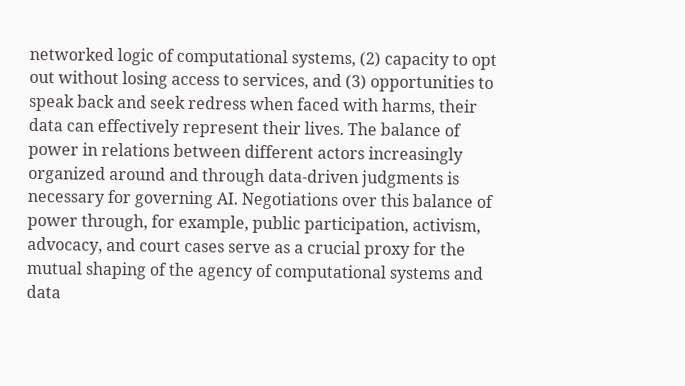networked logic of computational systems, (2) capacity to opt out without losing access to services, and (3) opportunities to speak back and seek redress when faced with harms, their data can effectively represent their lives. The balance of power in relations between different actors increasingly organized around and through data-driven judgments is necessary for governing AI. Negotiations over this balance of power through, for example, public participation, activism, advocacy, and court cases serve as a crucial proxy for the mutual shaping of the agency of computational systems and data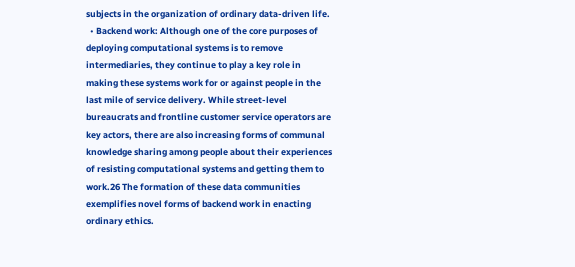subjects in the organization of ordinary data-driven life.
  • Backend work: Although one of the core purposes of deploying computational systems is to remove intermediaries, they continue to play a key role in making these systems work for or against people in the last mile of service delivery. While street-level bureaucrats and frontline customer service operators are key actors, there are also increasing forms of communal knowledge sharing among people about their experiences of resisting computational systems and getting them to work.26 The formation of these data communities exemplifies novel forms of backend work in enacting ordinary ethics.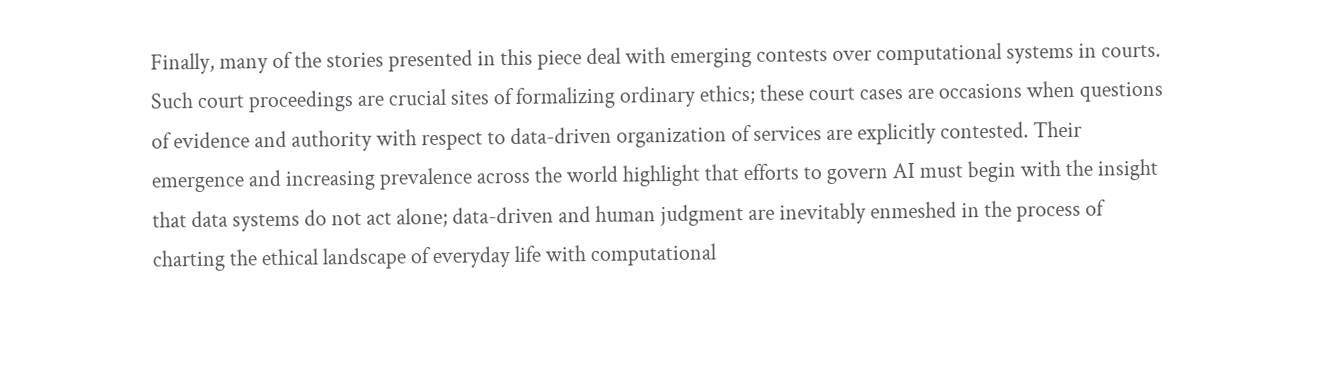Finally, many of the stories presented in this piece deal with emerging contests over computational systems in courts. Such court proceedings are crucial sites of formalizing ordinary ethics; these court cases are occasions when questions of evidence and authority with respect to data-driven organization of services are explicitly contested. Their emergence and increasing prevalence across the world highlight that efforts to govern AI must begin with the insight that data systems do not act alone; data-driven and human judgment are inevitably enmeshed in the process of charting the ethical landscape of everyday life with computational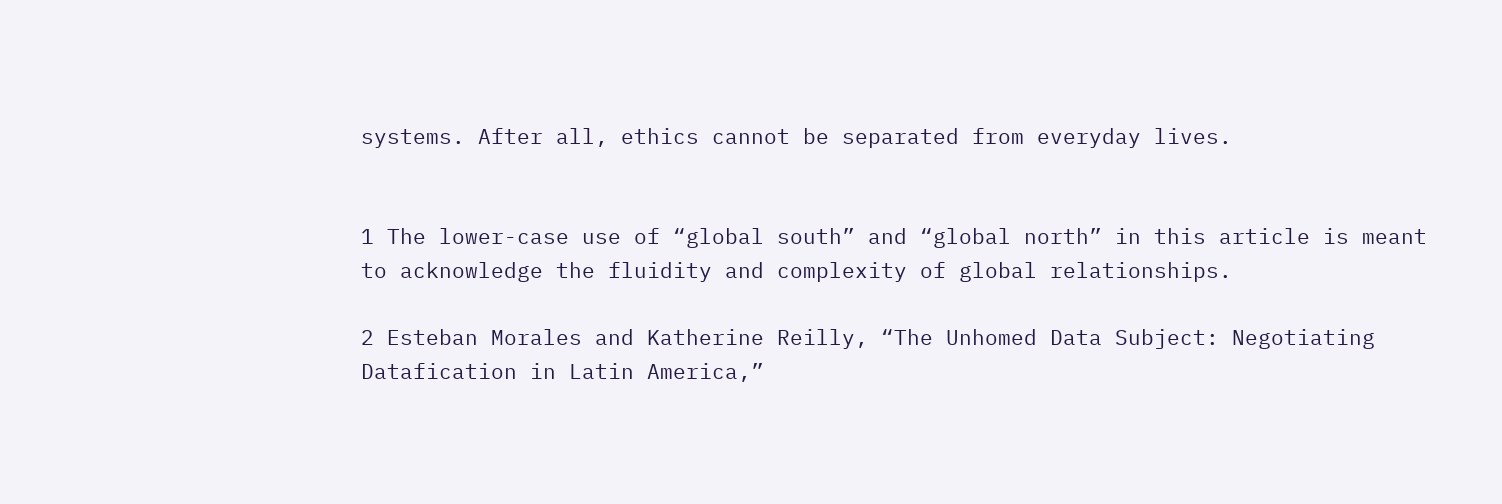systems. After all, ethics cannot be separated from everyday lives.


1 The lower-case use of “global south” and “global north” in this article is meant to acknowledge the fluidity and complexity of global relationships.

2 Esteban Morales and Katherine Reilly, “The Unhomed Data Subject: Negotiating Datafication in Latin America,”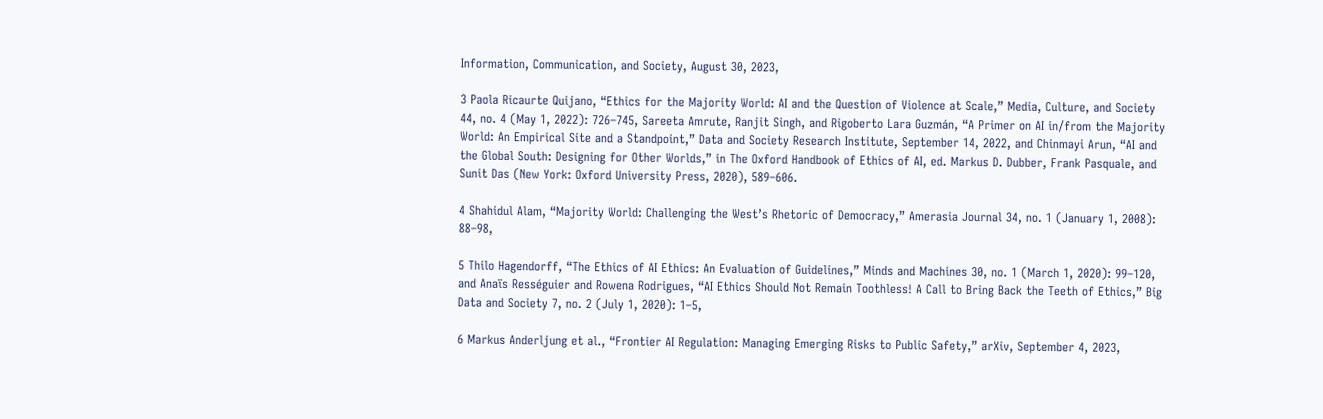Information, Communication, and Society, August 30, 2023,

3 Paola Ricaurte Quijano, “Ethics for the Majority World: AI and the Question of Violence at Scale,” Media, Culture, and Society 44, no. 4 (May 1, 2022): 726–745, Sareeta Amrute, Ranjit Singh, and Rigoberto Lara Guzmán, “A Primer on AI in/from the Majority World: An Empirical Site and a Standpoint,” Data and Society Research Institute, September 14, 2022, and Chinmayi Arun, “AI and the Global South: Designing for Other Worlds,” in The Oxford Handbook of Ethics of AI, ed. Markus D. Dubber, Frank Pasquale, and Sunit Das (New York: Oxford University Press, 2020), 589–606.

4 Shahidul Alam, “Majority World: Challenging the West’s Rhetoric of Democracy,” Amerasia Journal 34, no. 1 (January 1, 2008): 88–98,

5 Thilo Hagendorff, “The Ethics of AI Ethics: An Evaluation of Guidelines,” Minds and Machines 30, no. 1 (March 1, 2020): 99–120, and Anaïs Rességuier and Rowena Rodrigues, “AI Ethics Should Not Remain Toothless! A Call to Bring Back the Teeth of Ethics,” Big Data and Society 7, no. 2 (July 1, 2020): 1–5,

6 Markus Anderljung et al., “Frontier AI Regulation: Managing Emerging Risks to Public Safety,” arXiv, September 4, 2023,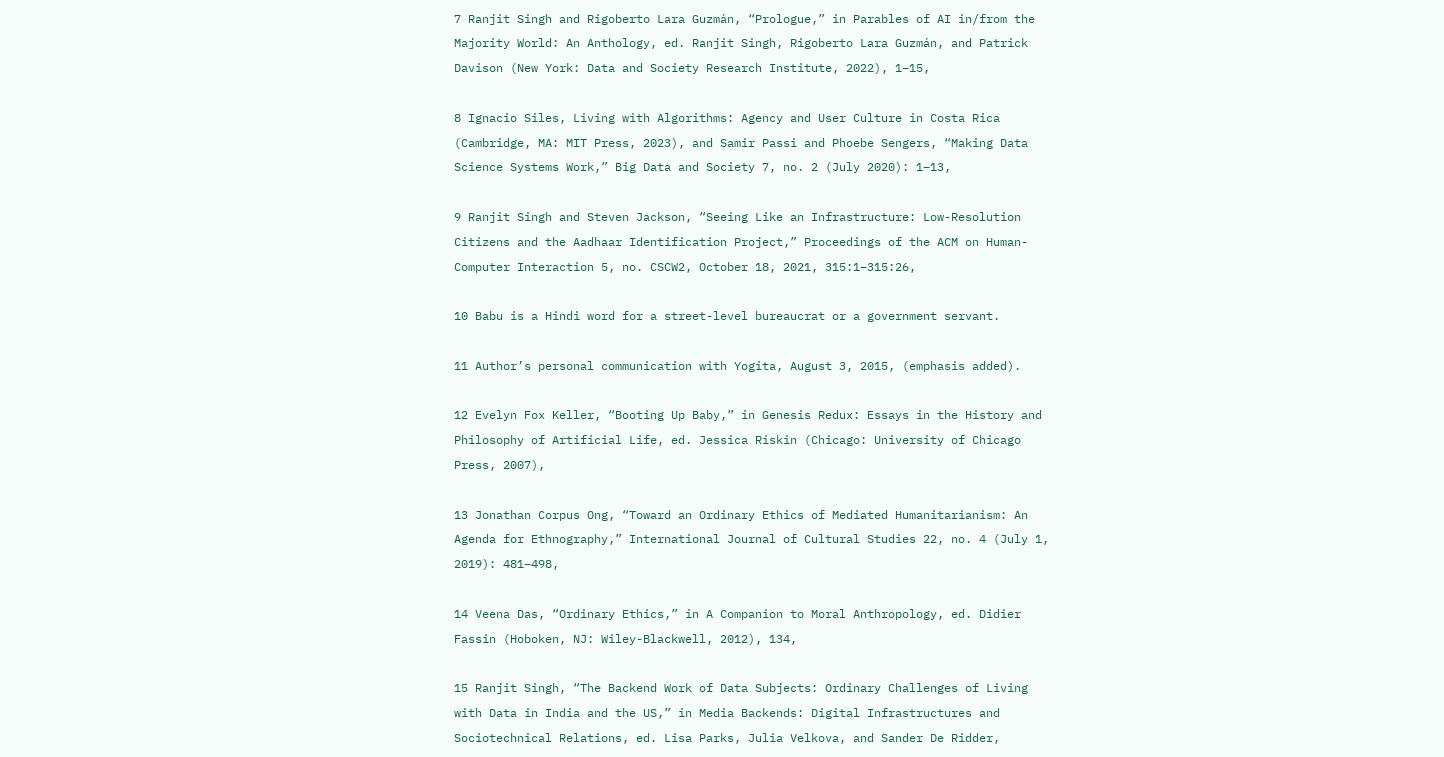7 Ranjit Singh and Rigoberto Lara Guzmán, “Prologue,” in Parables of AI in/from the Majority World: An Anthology, ed. Ranjit Singh, Rigoberto Lara Guzmán, and Patrick Davison (New York: Data and Society Research Institute, 2022), 1–15,

8 Ignacio Siles, Living with Algorithms: Agency and User Culture in Costa Rica (Cambridge, MA: MIT Press, 2023), and Samir Passi and Phoebe Sengers, “Making Data Science Systems Work,” Big Data and Society 7, no. 2 (July 2020): 1–13,

9 Ranjit Singh and Steven Jackson, “Seeing Like an Infrastructure: Low-Resolution Citizens and the Aadhaar Identification Project,” Proceedings of the ACM on Human-Computer Interaction 5, no. CSCW2, October 18, 2021, 315:1–315:26,

10 Babu is a Hindi word for a street-level bureaucrat or a government servant.

11 Author’s personal communication with Yogita, August 3, 2015, (emphasis added).

12 Evelyn Fox Keller, “Booting Up Baby,” in Genesis Redux: Essays in the History and Philosophy of Artificial Life, ed. Jessica Riskin (Chicago: University of Chicago Press, 2007),

13 Jonathan Corpus Ong, “Toward an Ordinary Ethics of Mediated Humanitarianism: An Agenda for Ethnography,” International Journal of Cultural Studies 22, no. 4 (July 1, 2019): 481–498,

14 Veena Das, “Ordinary Ethics,” in A Companion to Moral Anthropology, ed. Didier Fassin (Hoboken, NJ: Wiley-Blackwell, 2012), 134,

15 Ranjit Singh, “The Backend Work of Data Subjects: Ordinary Challenges of Living with Data in India and the US,” in Media Backends: Digital Infrastructures and Sociotechnical Relations, ed. Lisa Parks, Julia Velkova, and Sander De Ridder,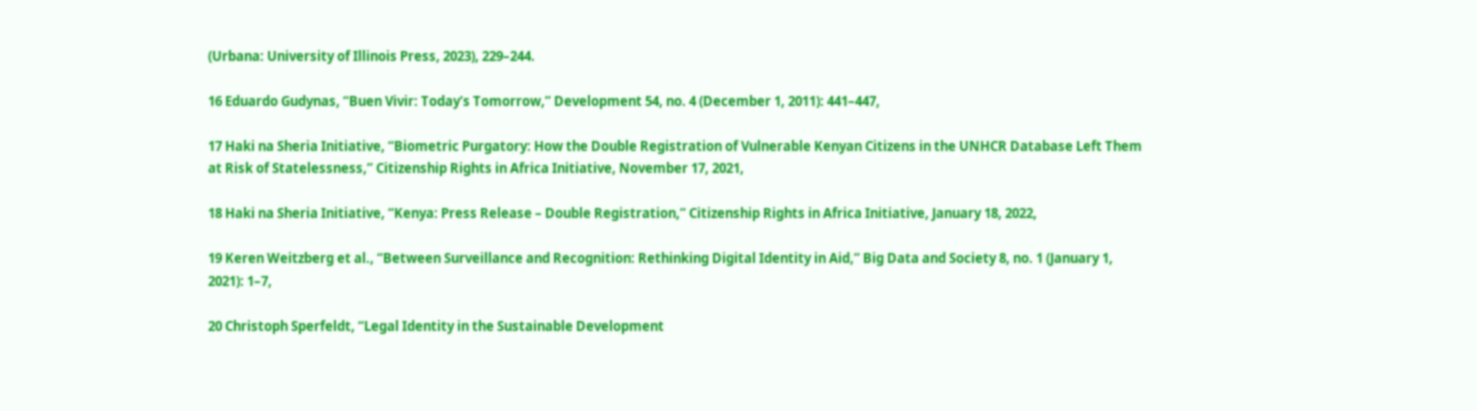(Urbana: University of Illinois Press, 2023), 229–244.

16 Eduardo Gudynas, “Buen Vivir: Today’s Tomorrow,” Development 54, no. 4 (December 1, 2011): 441–447,

17 Haki na Sheria Initiative, “Biometric Purgatory: How the Double Registration of Vulnerable Kenyan Citizens in the UNHCR Database Left Them at Risk of Statelessness,” Citizenship Rights in Africa Initiative, November 17, 2021,

18 Haki na Sheria Initiative, “Kenya: Press Release – Double Registration,” Citizenship Rights in Africa Initiative, January 18, 2022,

19 Keren Weitzberg et al., “Between Surveillance and Recognition: Rethinking Digital Identity in Aid,” Big Data and Society 8, no. 1 (January 1, 2021): 1–7,

20 Christoph Sperfeldt, “Legal Identity in the Sustainable Development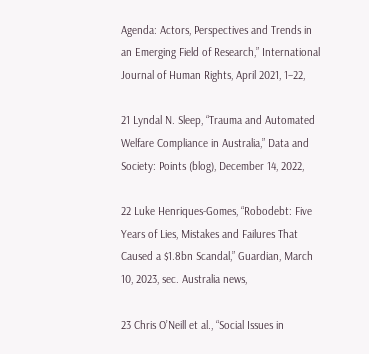Agenda: Actors, Perspectives and Trends in an Emerging Field of Research,” International Journal of Human Rights, April 2021, 1–22,

21 Lyndal N. Sleep, “Trauma and Automated Welfare Compliance in Australia,” Data and Society: Points (blog), December 14, 2022,

22 Luke Henriques-Gomes, “Robodebt: Five Years of Lies, Mistakes and Failures That Caused a $1.8bn Scandal,” Guardian, March 10, 2023, sec. Australia news,

23 Chris O’Neill et al., “Social Issues in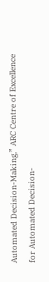Automated Decision-Making,” ARC Centre of Excellence for Automated Decision-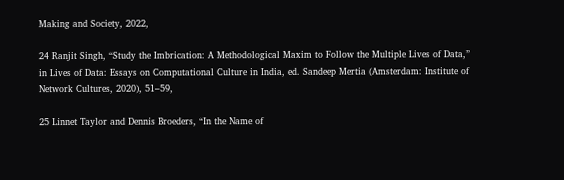Making and Society, 2022,

24 Ranjit Singh, “Study the Imbrication: A Methodological Maxim to Follow the Multiple Lives of Data,” in Lives of Data: Essays on Computational Culture in India, ed. Sandeep Mertia (Amsterdam: Institute of Network Cultures, 2020), 51–59,

25 Linnet Taylor and Dennis Broeders, “In the Name of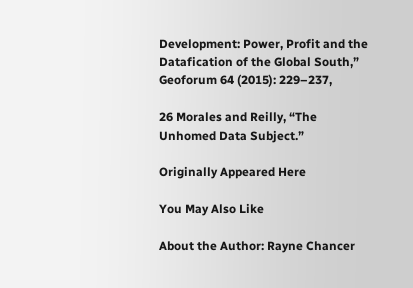Development: Power, Profit and the Datafication of the Global South,” Geoforum 64 (2015): 229–237,

26 Morales and Reilly, “The Unhomed Data Subject.”

Originally Appeared Here

You May Also Like

About the Author: Rayne Chancer